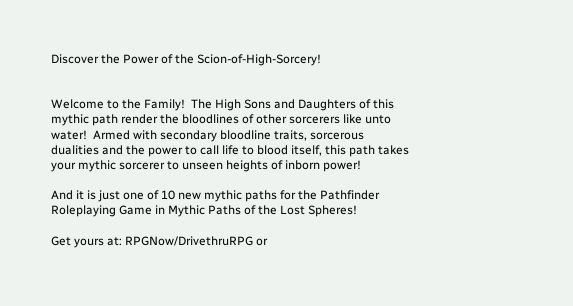Discover the Power of the Scion-of-High-Sorcery!


Welcome to the Family!  The High Sons and Daughters of this mythic path render the bloodlines of other sorcerers like unto water!  Armed with secondary bloodline traits, sorcerous dualities and the power to call life to blood itself, this path takes your mythic sorcerer to unseen heights of inborn power!

And it is just one of 10 new mythic paths for the Pathfinder Roleplaying Game in Mythic Paths of the Lost Spheres!

Get yours at: RPGNow/DrivethruRPG or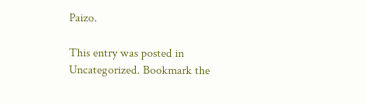Paizo.

This entry was posted in Uncategorized. Bookmark the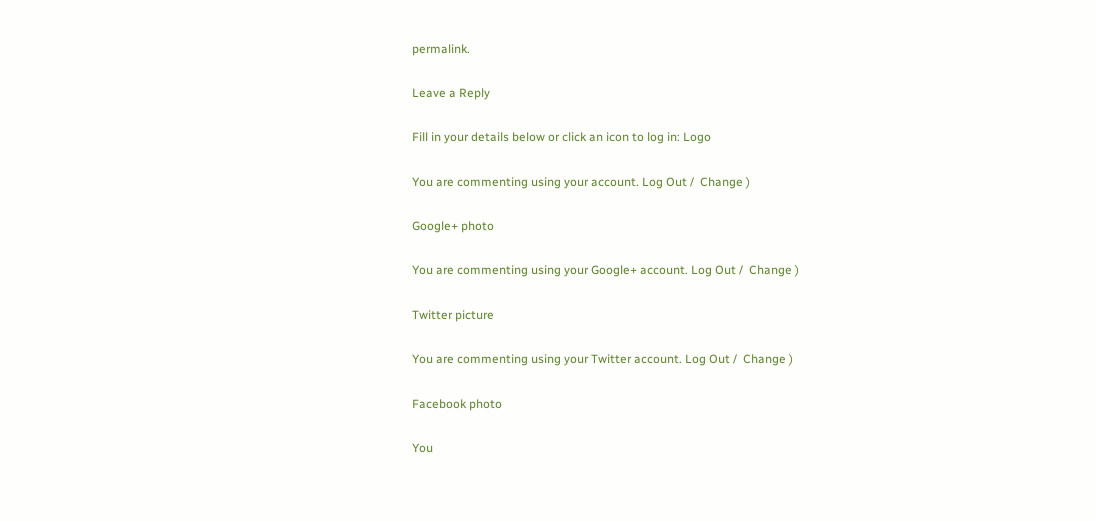permalink.

Leave a Reply

Fill in your details below or click an icon to log in: Logo

You are commenting using your account. Log Out /  Change )

Google+ photo

You are commenting using your Google+ account. Log Out /  Change )

Twitter picture

You are commenting using your Twitter account. Log Out /  Change )

Facebook photo

You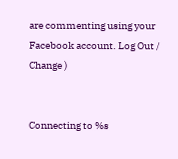are commenting using your Facebook account. Log Out /  Change )


Connecting to %s